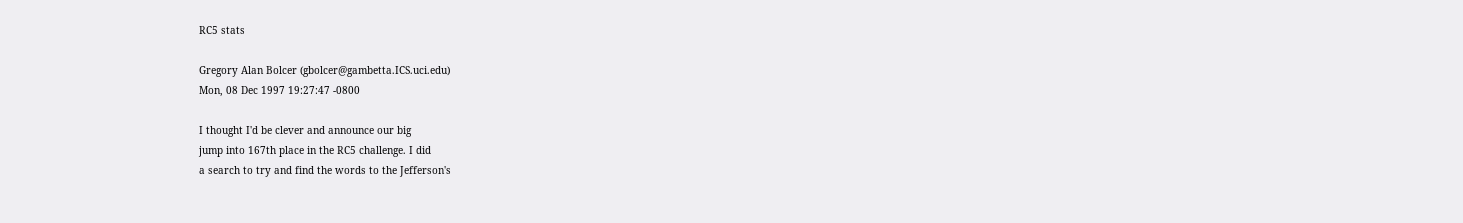RC5 stats

Gregory Alan Bolcer (gbolcer@gambetta.ICS.uci.edu)
Mon, 08 Dec 1997 19:27:47 -0800

I thought I'd be clever and announce our big
jump into 167th place in the RC5 challenge. I did
a search to try and find the words to the Jefferson's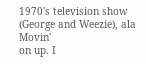1970's television show (George and Weezie), ala Movin'
on up. I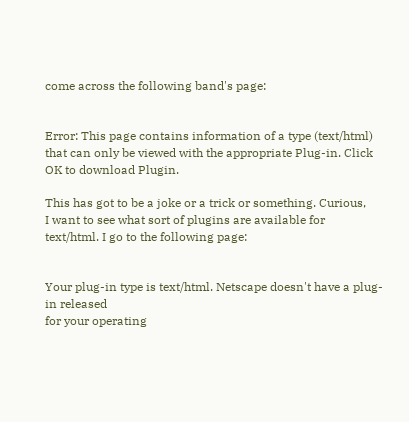come across the following band's page:


Error: This page contains information of a type (text/html)
that can only be viewed with the appropriate Plug-in. Click
OK to download Plugin.

This has got to be a joke or a trick or something. Curious,
I want to see what sort of plugins are available for
text/html. I go to the following page:


Your plug-in type is text/html. Netscape doesn't have a plug-in released
for your operating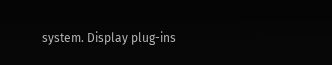system. Display plug-ins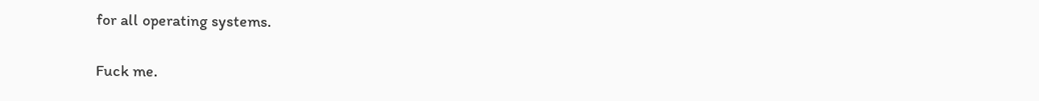for all operating systems.

Fuck me.